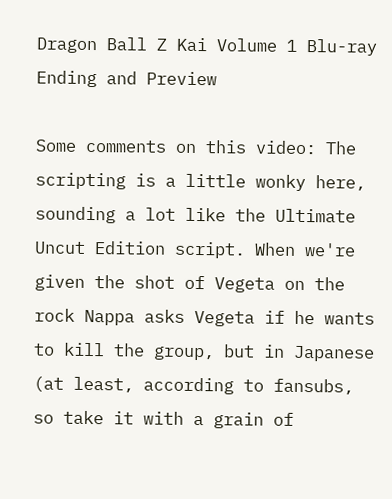Dragon Ball Z Kai Volume 1 Blu-ray Ending and Preview

Some comments on this video: The scripting is a little wonky here, sounding a lot like the Ultimate Uncut Edition script. When we're given the shot of Vegeta on the rock Nappa asks Vegeta if he wants to kill the group, but in Japanese (at least, according to fansubs, so take it with a grain of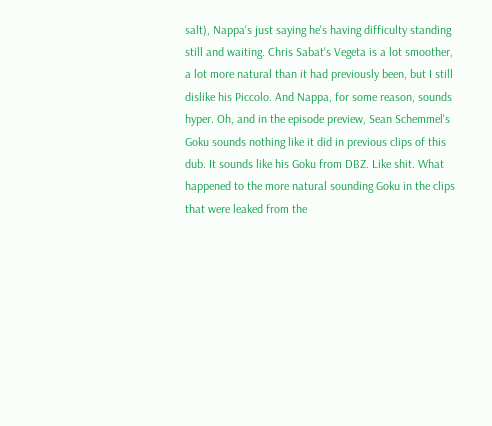salt), Nappa's just saying he's having difficulty standing still and waiting. Chris Sabat's Vegeta is a lot smoother, a lot more natural than it had previously been, but I still dislike his Piccolo. And Nappa, for some reason, sounds hyper. Oh, and in the episode preview, Sean Schemmel's Goku sounds nothing like it did in previous clips of this dub. It sounds like his Goku from DBZ. Like shit. What happened to the more natural sounding Goku in the clips that were leaked from the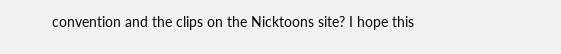convention and the clips on the Nicktoons site? I hope this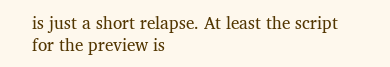is just a short relapse. At least the script for the preview is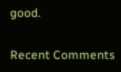good.

Recent Comments